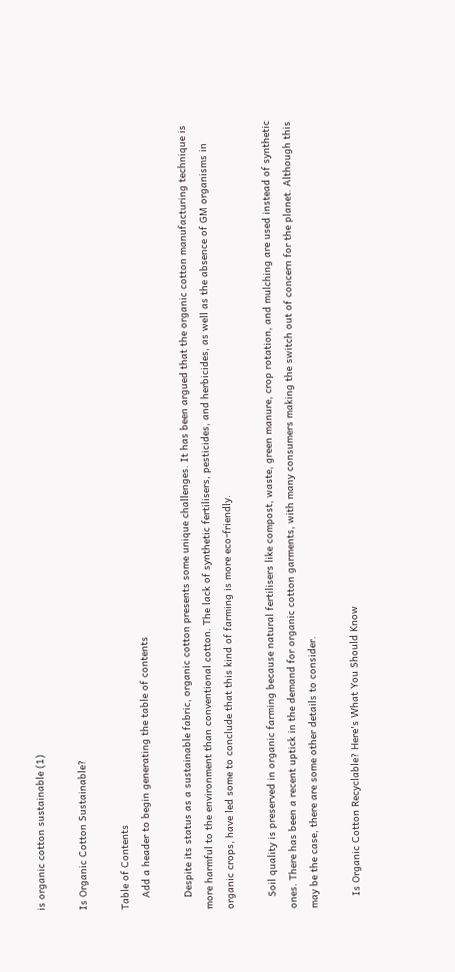is organic cotton sustainable (1)

Is Organic Cotton Sustainable?

Table of Contents
    Add a header to begin generating the table of contents

    Despite its status as a sustainable fabric, organic cotton presents some unique challenges. It has been argued that the organic cotton manufacturing technique is more harmful to the environment than conventional cotton. The lack of synthetic fertilisers, pesticides, and herbicides, as well as the absence of GM organisms in organic crops, have led some to conclude that this kind of farming is more eco-friendly.

    Soil quality is preserved in organic farming because natural fertilisers like compost, waste, green manure, crop rotation, and mulching are used instead of synthetic ones. There has been a recent uptick in the demand for organic cotton garments, with many consumers making the switch out of concern for the planet. Although this may be the case, there are some other details to consider.

    Is Organic Cotton Recyclable? Here's What You Should Know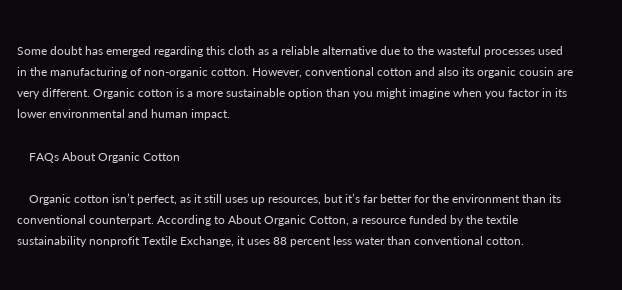Some doubt has emerged regarding this cloth as a reliable alternative due to the wasteful processes used in the manufacturing of non-organic cotton. However, conventional cotton and also its organic cousin are very different. Organic cotton is a more sustainable option than you might imagine when you factor in its lower environmental and human impact.

    FAQs About Organic Cotton

    Organic cotton isn’t perfect, as it still uses up resources, but it’s far better for the environment than its conventional counterpart. According to About Organic Cotton, a resource funded by the textile sustainability nonprofit Textile Exchange, it uses 88 percent less water than conventional cotton.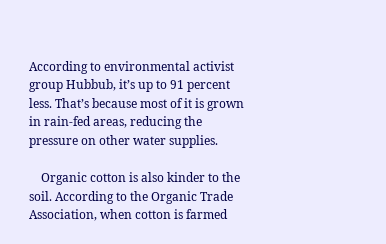According to environmental activist group Hubbub, it’s up to 91 percent less. That’s because most of it is grown in rain-fed areas, reducing the pressure on other water supplies.

    Organic cotton is also kinder to the soil. According to the Organic Trade Association, when cotton is farmed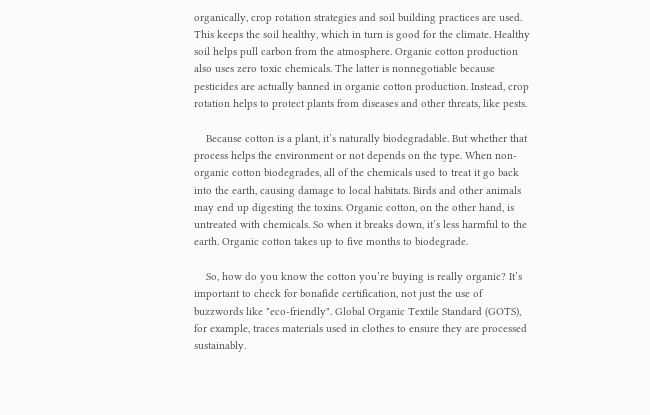organically, crop rotation strategies and soil building practices are used. This keeps the soil healthy, which in turn is good for the climate. Healthy soil helps pull carbon from the atmosphere. Organic cotton production also uses zero toxic chemicals. The latter is nonnegotiable because pesticides are actually banned in organic cotton production. Instead, crop rotation helps to protect plants from diseases and other threats, like pests.

    Because cotton is a plant, it’s naturally biodegradable. But whether that process helps the environment or not depends on the type. When non-organic cotton biodegrades, all of the chemicals used to treat it go back into the earth, causing damage to local habitats. Birds and other animals may end up digesting the toxins. Organic cotton, on the other hand, is untreated with chemicals. So when it breaks down, it’s less harmful to the earth. Organic cotton takes up to five months to biodegrade.

    So, how do you know the cotton you’re buying is really organic? It’s important to check for bonafide certification, not just the use of buzzwords like "eco-friendly". Global Organic Textile Standard (GOTS), for example, traces materials used in clothes to ensure they are processed sustainably.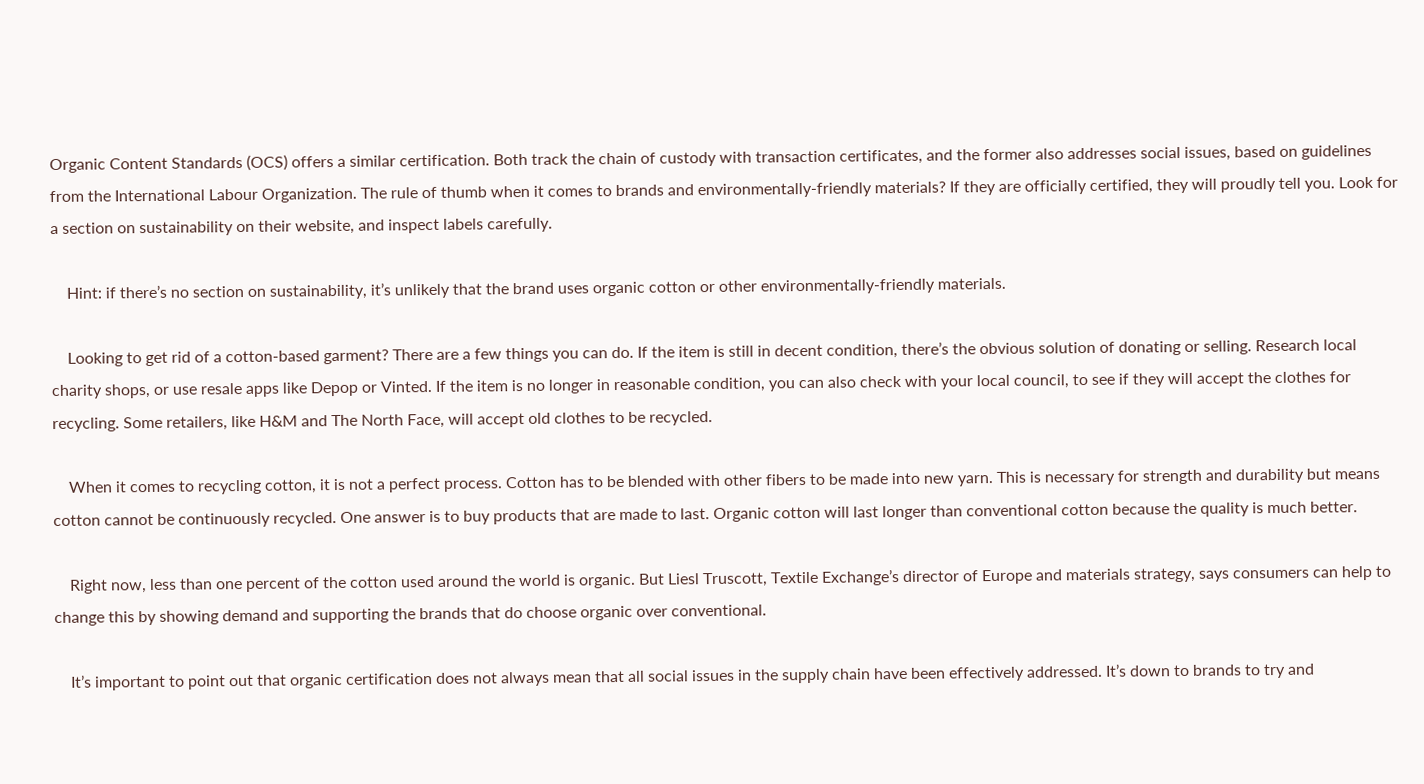Organic Content Standards (OCS) offers a similar certification. Both track the chain of custody with transaction certificates, and the former also addresses social issues, based on guidelines from the International Labour Organization. The rule of thumb when it comes to brands and environmentally-friendly materials? If they are officially certified, they will proudly tell you. Look for a section on sustainability on their website, and inspect labels carefully.

    Hint: if there’s no section on sustainability, it’s unlikely that the brand uses organic cotton or other environmentally-friendly materials.

    Looking to get rid of a cotton-based garment? There are a few things you can do. If the item is still in decent condition, there’s the obvious solution of donating or selling. Research local charity shops, or use resale apps like Depop or Vinted. If the item is no longer in reasonable condition, you can also check with your local council, to see if they will accept the clothes for recycling. Some retailers, like H&M and The North Face, will accept old clothes to be recycled.

    When it comes to recycling cotton, it is not a perfect process. Cotton has to be blended with other fibers to be made into new yarn. This is necessary for strength and durability but means cotton cannot be continuously recycled. One answer is to buy products that are made to last. Organic cotton will last longer than conventional cotton because the quality is much better.

    Right now, less than one percent of the cotton used around the world is organic. But Liesl Truscott, Textile Exchange’s director of Europe and materials strategy, says consumers can help to change this by showing demand and supporting the brands that do choose organic over conventional.

    It’s important to point out that organic certification does not always mean that all social issues in the supply chain have been effectively addressed. It’s down to brands to try and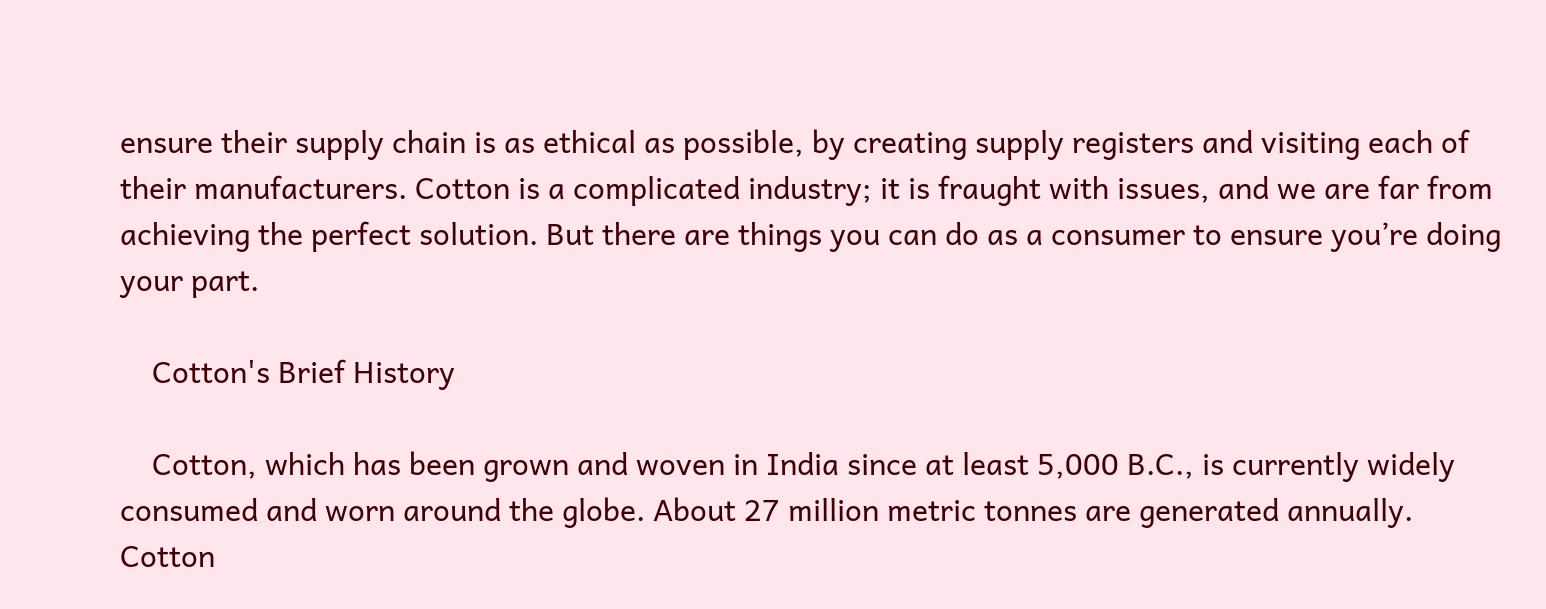ensure their supply chain is as ethical as possible, by creating supply registers and visiting each of their manufacturers. Cotton is a complicated industry; it is fraught with issues, and we are far from achieving the perfect solution. But there are things you can do as a consumer to ensure you’re doing your part.

    Cotton's Brief History

    Cotton, which has been grown and woven in India since at least 5,000 B.C., is currently widely consumed and worn around the globe. About 27 million metric tonnes are generated annually. Cotton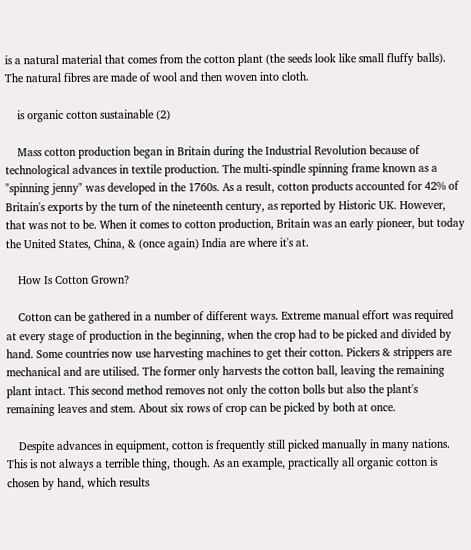is a natural material that comes from the cotton plant (the seeds look like small fluffy balls). The natural fibres are made of wool and then woven into cloth.

    is organic cotton sustainable (2)

    Mass cotton production began in Britain during the Industrial Revolution because of technological advances in textile production. The multi-spindle spinning frame known as a "spinning jenny" was developed in the 1760s. As a result, cotton products accounted for 42% of Britain's exports by the turn of the nineteenth century, as reported by Historic UK. However, that was not to be. When it comes to cotton production, Britain was an early pioneer, but today the United States, China, & (once again) India are where it's at.

    How Is Cotton Grown?

    Cotton can be gathered in a number of different ways. Extreme manual effort was required at every stage of production in the beginning, when the crop had to be picked and divided by hand. Some countries now use harvesting machines to get their cotton. Pickers & strippers are mechanical and are utilised. The former only harvests the cotton ball, leaving the remaining plant intact. This second method removes not only the cotton bolls but also the plant's remaining leaves and stem. About six rows of crop can be picked by both at once.

    Despite advances in equipment, cotton is frequently still picked manually in many nations. This is not always a terrible thing, though. As an example, practically all organic cotton is chosen by hand, which results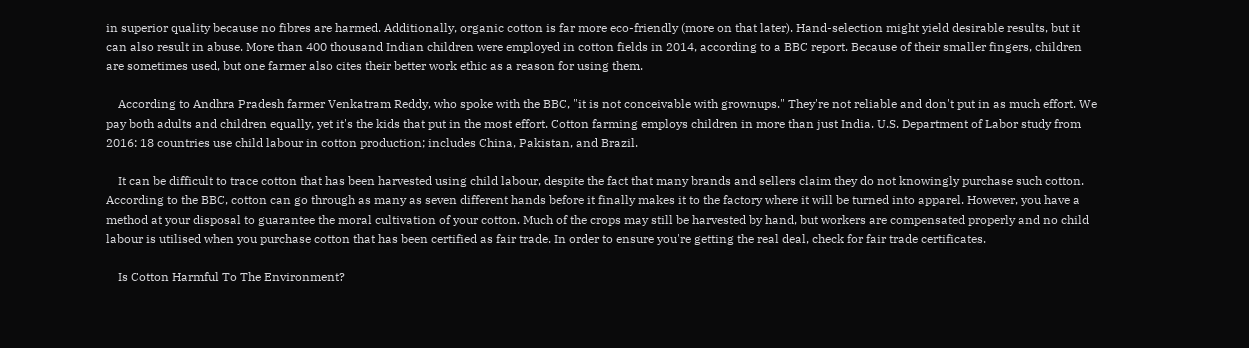in superior quality because no fibres are harmed. Additionally, organic cotton is far more eco-friendly (more on that later). Hand-selection might yield desirable results, but it can also result in abuse. More than 400 thousand Indian children were employed in cotton fields in 2014, according to a BBC report. Because of their smaller fingers, children are sometimes used, but one farmer also cites their better work ethic as a reason for using them.

    According to Andhra Pradesh farmer Venkatram Reddy, who spoke with the BBC, "it is not conceivable with grownups." They're not reliable and don't put in as much effort. We pay both adults and children equally, yet it's the kids that put in the most effort. Cotton farming employs children in more than just India. U.S. Department of Labor study from 2016: 18 countries use child labour in cotton production; includes China, Pakistan, and Brazil.

    It can be difficult to trace cotton that has been harvested using child labour, despite the fact that many brands and sellers claim they do not knowingly purchase such cotton. According to the BBC, cotton can go through as many as seven different hands before it finally makes it to the factory where it will be turned into apparel. However, you have a method at your disposal to guarantee the moral cultivation of your cotton. Much of the crops may still be harvested by hand, but workers are compensated properly and no child labour is utilised when you purchase cotton that has been certified as fair trade. In order to ensure you're getting the real deal, check for fair trade certificates.

    Is Cotton Harmful To The Environment?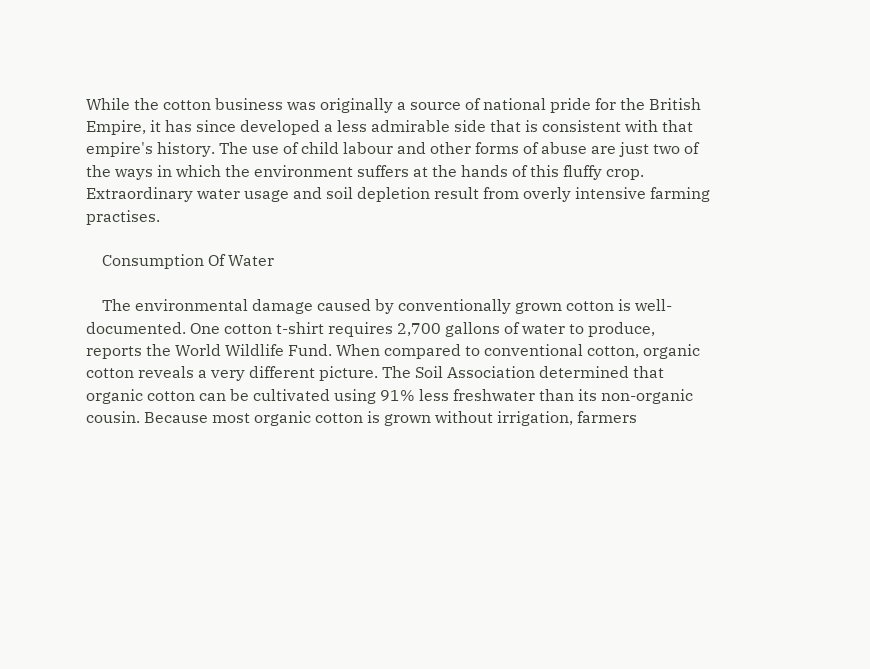While the cotton business was originally a source of national pride for the British Empire, it has since developed a less admirable side that is consistent with that empire's history. The use of child labour and other forms of abuse are just two of the ways in which the environment suffers at the hands of this fluffy crop. Extraordinary water usage and soil depletion result from overly intensive farming practises.

    Consumption Of Water

    The environmental damage caused by conventionally grown cotton is well-documented. One cotton t-shirt requires 2,700 gallons of water to produce, reports the World Wildlife Fund. When compared to conventional cotton, organic cotton reveals a very different picture. The Soil Association determined that organic cotton can be cultivated using 91% less freshwater than its non-organic cousin. Because most organic cotton is grown without irrigation, farmers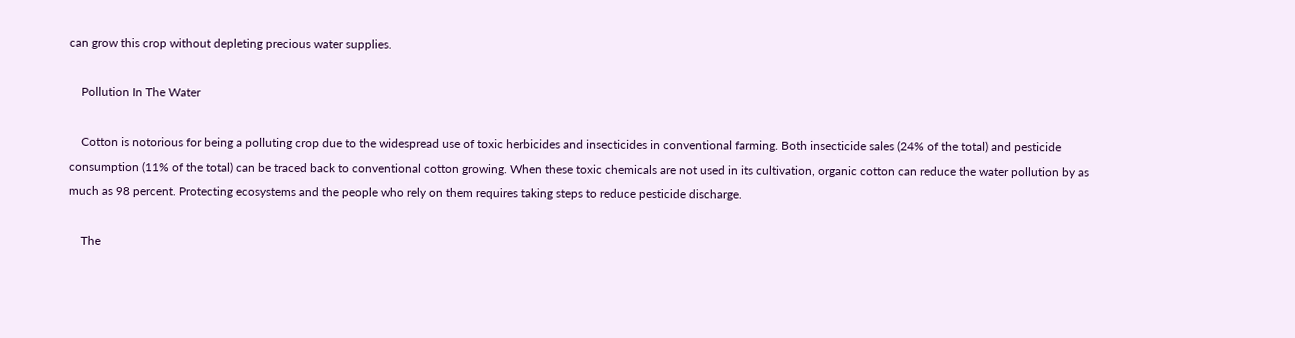can grow this crop without depleting precious water supplies.

    Pollution In The Water

    Cotton is notorious for being a polluting crop due to the widespread use of toxic herbicides and insecticides in conventional farming. Both insecticide sales (24% of the total) and pesticide consumption (11% of the total) can be traced back to conventional cotton growing. When these toxic chemicals are not used in its cultivation, organic cotton can reduce the water pollution by as much as 98 percent. Protecting ecosystems and the people who rely on them requires taking steps to reduce pesticide discharge.

    The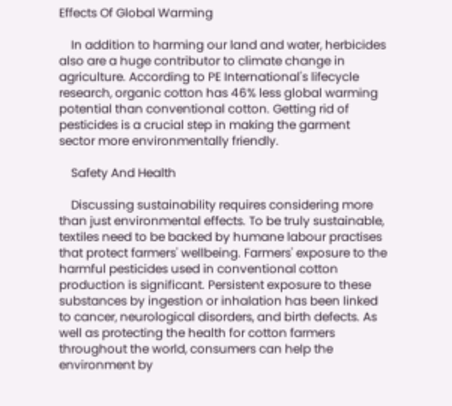Effects Of Global Warming

    In addition to harming our land and water, herbicides also are a huge contributor to climate change in agriculture. According to PE International's lifecycle research, organic cotton has 46% less global warming potential than conventional cotton. Getting rid of pesticides is a crucial step in making the garment sector more environmentally friendly.

    Safety And Health

    Discussing sustainability requires considering more than just environmental effects. To be truly sustainable, textiles need to be backed by humane labour practises that protect farmers' wellbeing. Farmers' exposure to the harmful pesticides used in conventional cotton production is significant. Persistent exposure to these substances by ingestion or inhalation has been linked to cancer, neurological disorders, and birth defects. As well as protecting the health for cotton farmers throughout the world, consumers can help the environment by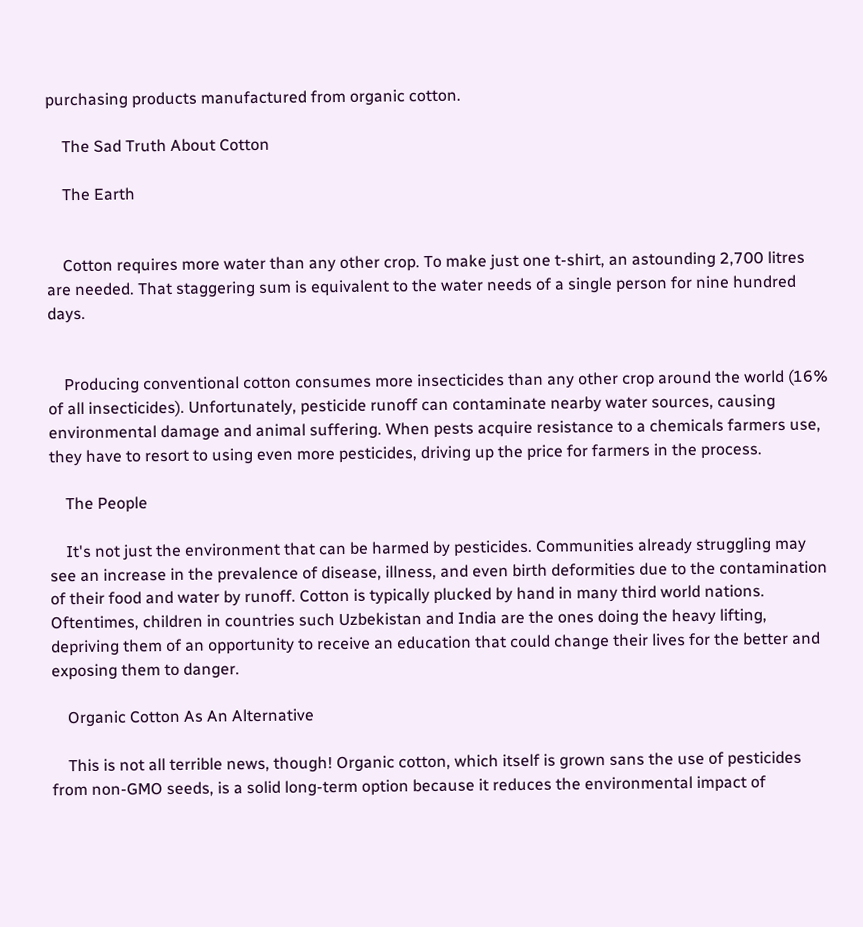purchasing products manufactured from organic cotton.

    The Sad Truth About Cotton

    The Earth


    Cotton requires more water than any other crop. To make just one t-shirt, an astounding 2,700 litres are needed. That staggering sum is equivalent to the water needs of a single person for nine hundred days.


    Producing conventional cotton consumes more insecticides than any other crop around the world (16% of all insecticides). Unfortunately, pesticide runoff can contaminate nearby water sources, causing environmental damage and animal suffering. When pests acquire resistance to a chemicals farmers use, they have to resort to using even more pesticides, driving up the price for farmers in the process.

    The People

    It's not just the environment that can be harmed by pesticides. Communities already struggling may see an increase in the prevalence of disease, illness, and even birth deformities due to the contamination of their food and water by runoff. Cotton is typically plucked by hand in many third world nations. Oftentimes, children in countries such Uzbekistan and India are the ones doing the heavy lifting, depriving them of an opportunity to receive an education that could change their lives for the better and exposing them to danger.

    Organic Cotton As An Alternative

    This is not all terrible news, though! Organic cotton, which itself is grown sans the use of pesticides from non-GMO seeds, is a solid long-term option because it reduces the environmental impact of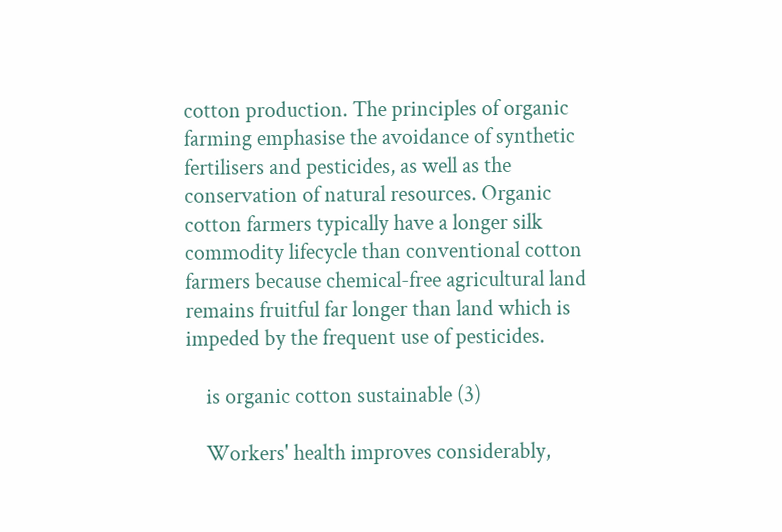cotton production. The principles of organic farming emphasise the avoidance of synthetic fertilisers and pesticides, as well as the conservation of natural resources. Organic cotton farmers typically have a longer silk commodity lifecycle than conventional cotton farmers because chemical-free agricultural land remains fruitful far longer than land which is impeded by the frequent use of pesticides.

    is organic cotton sustainable (3)

    Workers' health improves considerably,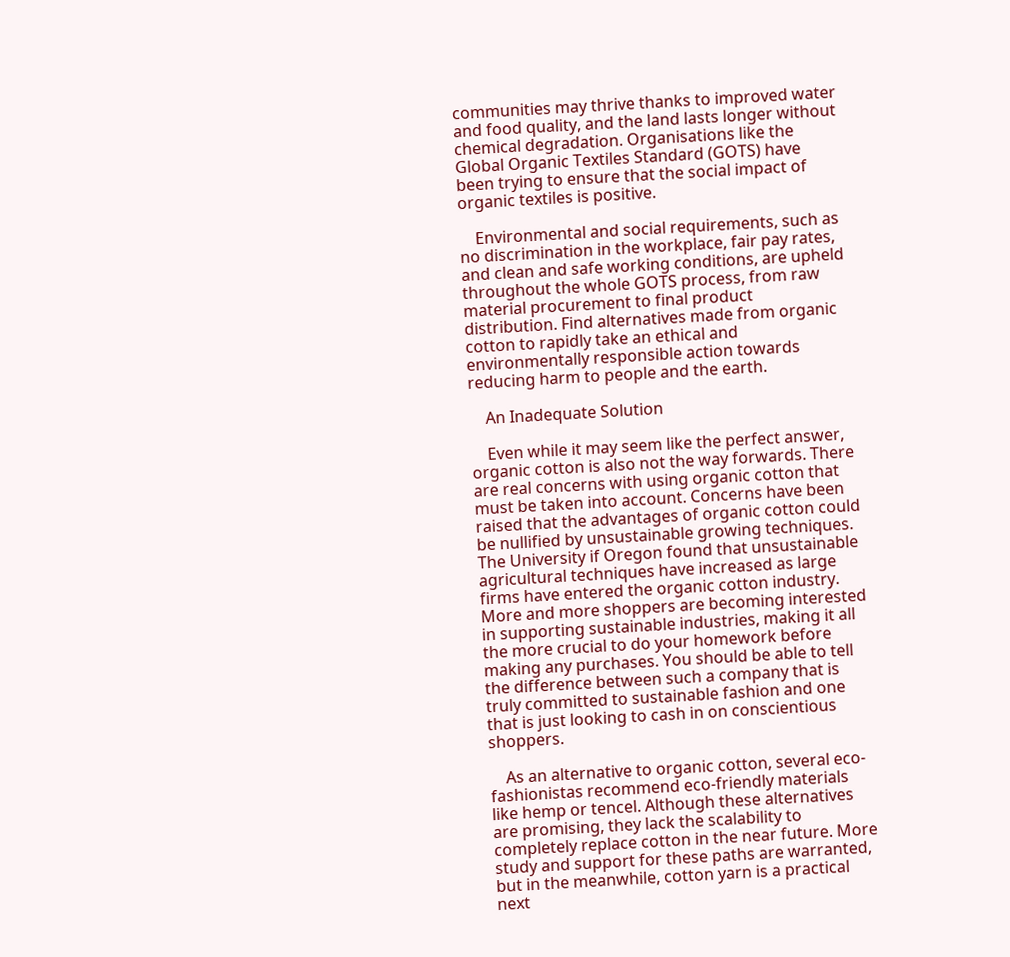communities may thrive thanks to improved water and food quality, and the land lasts longer without chemical degradation. Organisations like the Global Organic Textiles Standard (GOTS) have been trying to ensure that the social impact of organic textiles is positive.

    Environmental and social requirements, such as no discrimination in the workplace, fair pay rates, and clean and safe working conditions, are upheld throughout the whole GOTS process, from raw material procurement to final product distribution. Find alternatives made from organic cotton to rapidly take an ethical and environmentally responsible action towards reducing harm to people and the earth.

    An Inadequate Solution

    Even while it may seem like the perfect answer, organic cotton is also not the way forwards. There are real concerns with using organic cotton that must be taken into account. Concerns have been raised that the advantages of organic cotton could be nullified by unsustainable growing techniques. The University if Oregon found that unsustainable agricultural techniques have increased as large firms have entered the organic cotton industry. More and more shoppers are becoming interested in supporting sustainable industries, making it all the more crucial to do your homework before making any purchases. You should be able to tell the difference between such a company that is truly committed to sustainable fashion and one that is just looking to cash in on conscientious shoppers.

    As an alternative to organic cotton, several eco-fashionistas recommend eco-friendly materials like hemp or tencel. Although these alternatives are promising, they lack the scalability to completely replace cotton in the near future. More study and support for these paths are warranted, but in the meanwhile, cotton yarn is a practical next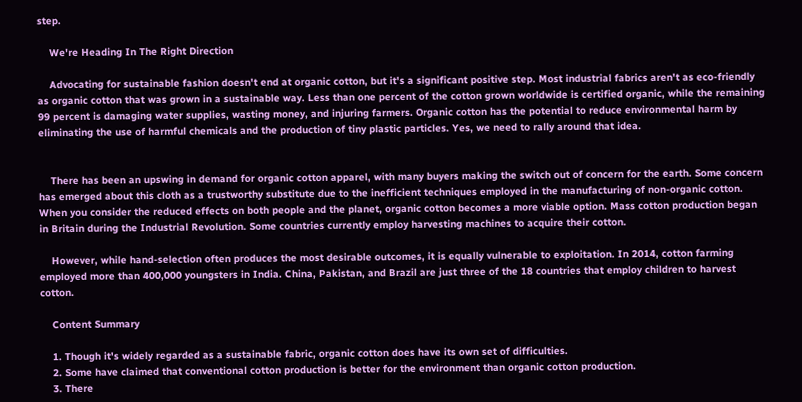step.

    We're Heading In The Right Direction

    Advocating for sustainable fashion doesn't end at organic cotton, but it's a significant positive step. Most industrial fabrics aren't as eco-friendly as organic cotton that was grown in a sustainable way. Less than one percent of the cotton grown worldwide is certified organic, while the remaining 99 percent is damaging water supplies, wasting money, and injuring farmers. Organic cotton has the potential to reduce environmental harm by eliminating the use of harmful chemicals and the production of tiny plastic particles. Yes, we need to rally around that idea.


    There has been an upswing in demand for organic cotton apparel, with many buyers making the switch out of concern for the earth. Some concern has emerged about this cloth as a trustworthy substitute due to the inefficient techniques employed in the manufacturing of non-organic cotton. When you consider the reduced effects on both people and the planet, organic cotton becomes a more viable option. Mass cotton production began in Britain during the Industrial Revolution. Some countries currently employ harvesting machines to acquire their cotton.

    However, while hand-selection often produces the most desirable outcomes, it is equally vulnerable to exploitation. In 2014, cotton farming employed more than 400,000 youngsters in India. China, Pakistan, and Brazil are just three of the 18 countries that employ children to harvest cotton.

    Content Summary

    1. Though it's widely regarded as a sustainable fabric, organic cotton does have its own set of difficulties.
    2. Some have claimed that conventional cotton production is better for the environment than organic cotton production.
    3. There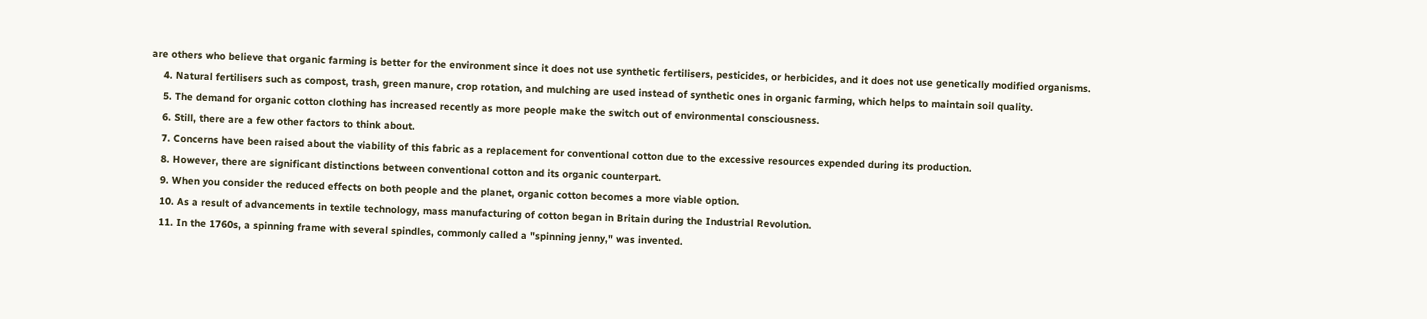are others who believe that organic farming is better for the environment since it does not use synthetic fertilisers, pesticides, or herbicides, and it does not use genetically modified organisms.
    4. Natural fertilisers such as compost, trash, green manure, crop rotation, and mulching are used instead of synthetic ones in organic farming, which helps to maintain soil quality.
    5. The demand for organic cotton clothing has increased recently as more people make the switch out of environmental consciousness.
    6. Still, there are a few other factors to think about.
    7. Concerns have been raised about the viability of this fabric as a replacement for conventional cotton due to the excessive resources expended during its production.
    8. However, there are significant distinctions between conventional cotton and its organic counterpart.
    9. When you consider the reduced effects on both people and the planet, organic cotton becomes a more viable option.
    10. As a result of advancements in textile technology, mass manufacturing of cotton began in Britain during the Industrial Revolution.
    11. In the 1760s, a spinning frame with several spindles, commonly called a "spinning jenny," was invented.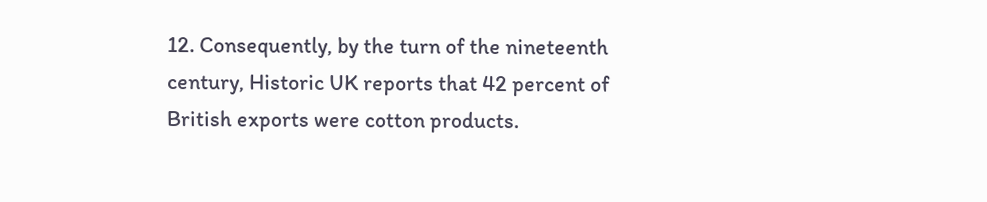12. Consequently, by the turn of the nineteenth century, Historic UK reports that 42 percent of British exports were cotton products.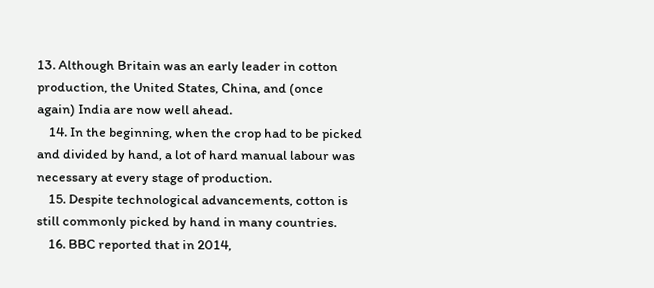13. Although Britain was an early leader in cotton production, the United States, China, and (once again) India are now well ahead.
    14. In the beginning, when the crop had to be picked and divided by hand, a lot of hard manual labour was necessary at every stage of production.
    15. Despite technological advancements, cotton is still commonly picked by hand in many countries.
    16. BBC reported that in 2014,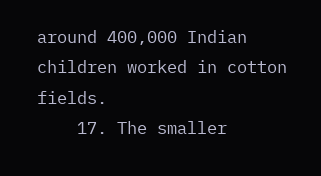around 400,000 Indian children worked in cotton fields.
    17. The smaller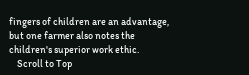fingers of children are an advantage, but one farmer also notes the children's superior work ethic.
    Scroll to Top